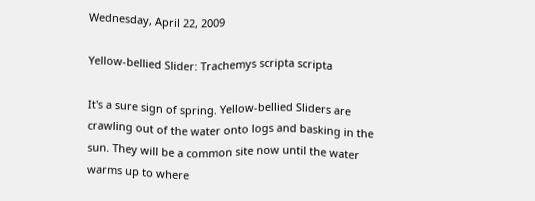Wednesday, April 22, 2009

Yellow-bellied Slider: Trachemys scripta scripta

It's a sure sign of spring. Yellow-bellied Sliders are crawling out of the water onto logs and basking in the sun. They will be a common site now until the water warms up to where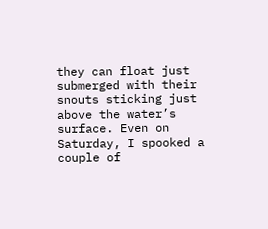they can float just submerged with their snouts sticking just above the water’s surface. Even on Saturday, I spooked a couple of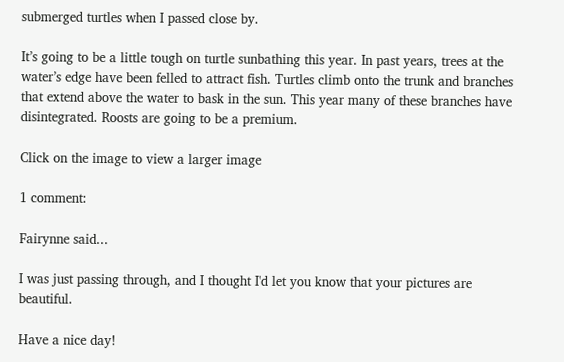submerged turtles when I passed close by.

It’s going to be a little tough on turtle sunbathing this year. In past years, trees at the water’s edge have been felled to attract fish. Turtles climb onto the trunk and branches that extend above the water to bask in the sun. This year many of these branches have disintegrated. Roosts are going to be a premium.

Click on the image to view a larger image

1 comment:

Fairynne said...

I was just passing through, and I thought I'd let you know that your pictures are beautiful.

Have a nice day!